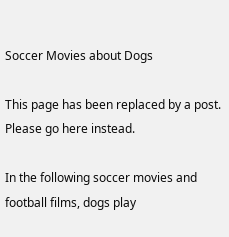Soccer Movies about Dogs

This page has been replaced by a post. Please go here instead.

In the following soccer movies and football films, dogs play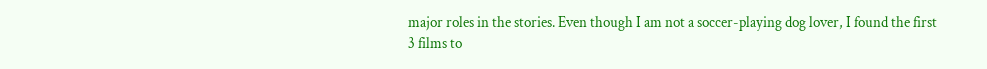major roles in the stories. Even though I am not a soccer-playing dog lover, I found the first 3 films to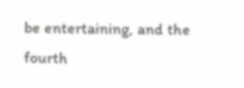be entertaining, and the fourth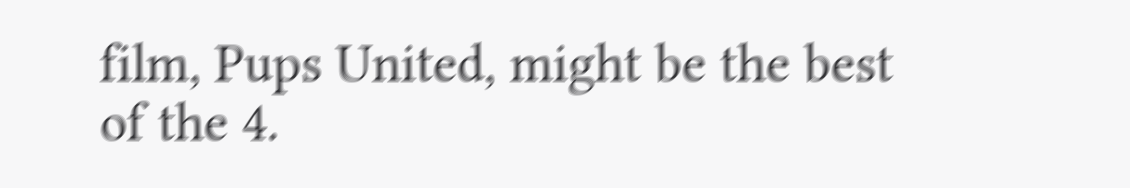film, Pups United, might be the best of the 4.